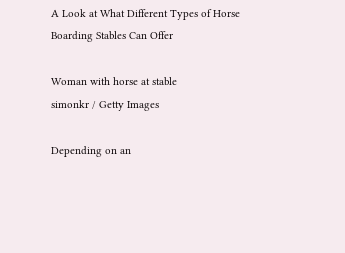A Look at What Different Types of Horse Boarding Stables Can Offer

Woman with horse at stable
simonkr / Getty Images

Depending on an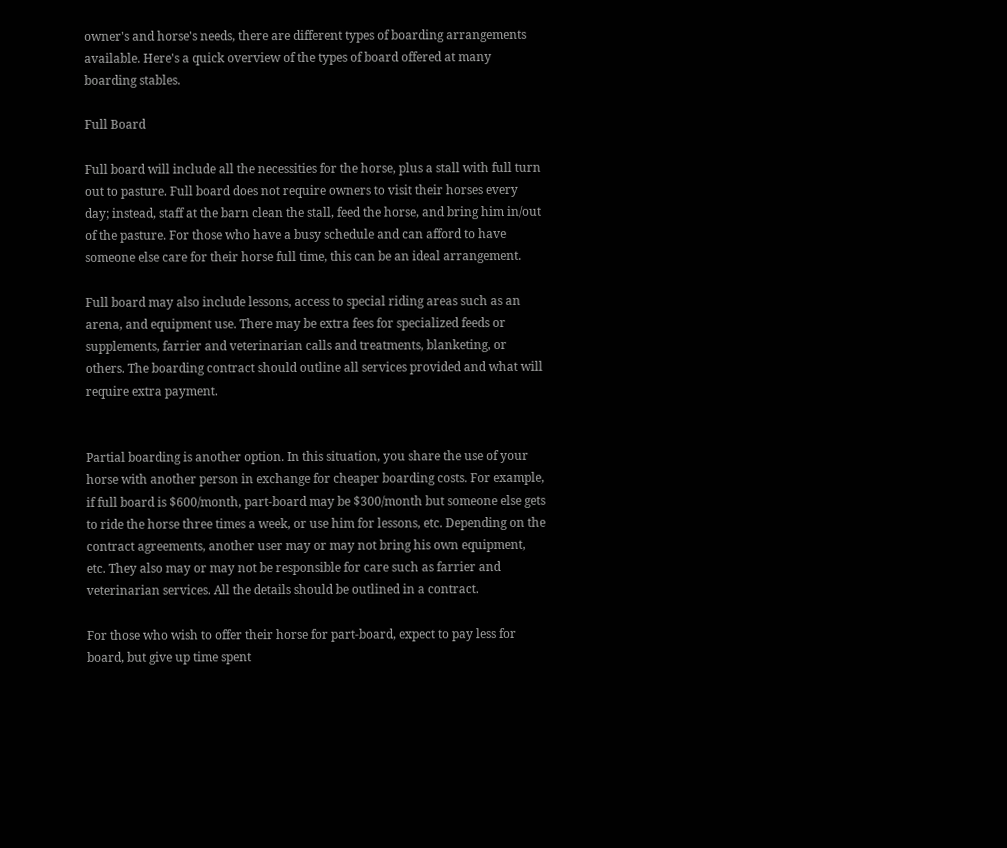owner's and horse's needs, there are different types of boarding arrangements available. Here's a quick overview of the types of board offered at many boarding stables.

Full Board

Full board will include all the necessities for the horse, plus a stall with full turn out to pasture. Full board does not require owners to visit their horses every day; instead, staff at the barn clean the stall, feed the horse, and bring him in/out of the pasture. For those who have a busy schedule and can afford to have someone else care for their horse full time, this can be an ideal arrangement.

Full board may also include lessons, access to special riding areas such as an arena, and equipment use. There may be extra fees for specialized feeds or supplements, farrier and veterinarian calls and treatments, blanketing, or others. The boarding contract should outline all services provided and what will require extra payment.


Partial boarding is another option. In this situation, you share the use of your horse with another person in exchange for cheaper boarding costs. For example, if full board is $600/month, part-board may be $300/month but someone else gets to ride the horse three times a week, or use him for lessons, etc. Depending on the contract agreements, another user may or may not bring his own equipment, etc. They also may or may not be responsible for care such as farrier and veterinarian services. All the details should be outlined in a contract.

For those who wish to offer their horse for part-board, expect to pay less for board, but give up time spent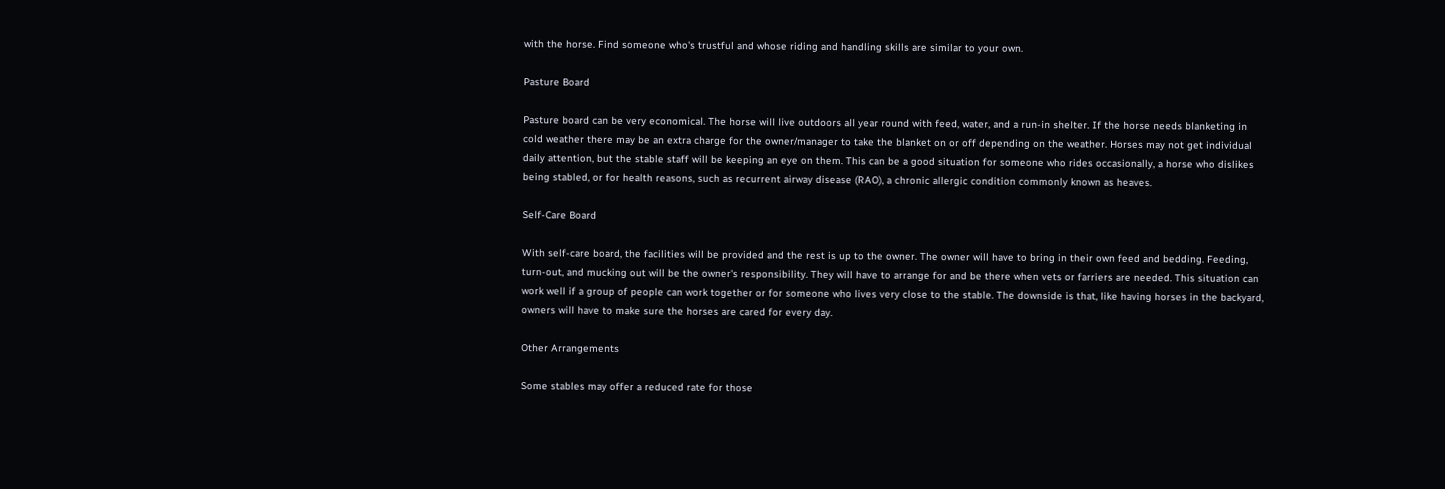with the horse. Find someone who's trustful and whose riding and handling skills are similar to your own.

Pasture Board

Pasture board can be very economical. The horse will live outdoors all year round with feed, water, and a run-in shelter. If the horse needs blanketing in cold weather there may be an extra charge for the owner/manager to take the blanket on or off depending on the weather. Horses may not get individual daily attention, but the stable staff will be keeping an eye on them. This can be a good situation for someone who rides occasionally, a horse who dislikes being stabled, or for health reasons, such as recurrent airway disease (RAO), a chronic allergic condition commonly known as heaves.

Self-Care Board

With self-care board, the facilities will be provided and the rest is up to the owner. The owner will have to bring in their own feed and bedding. Feeding, turn-out, and mucking out will be the owner's responsibility. They will have to arrange for and be there when vets or farriers are needed. This situation can work well if a group of people can work together or for someone who lives very close to the stable. The downside is that, like having horses in the backyard, owners will have to make sure the horses are cared for every day.

Other Arrangements

Some stables may offer a reduced rate for those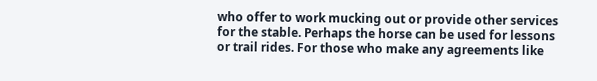who offer to work mucking out or provide other services for the stable. Perhaps the horse can be used for lessons or trail rides. For those who make any agreements like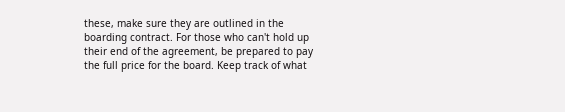these, make sure they are outlined in the boarding contract. For those who can't hold up their end of the agreement, be prepared to pay the full price for the board. Keep track of what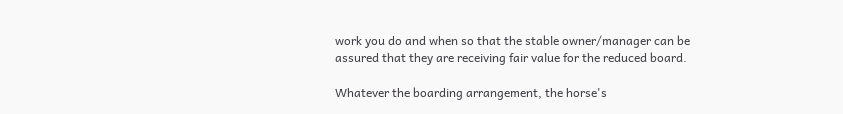work you do and when so that the stable owner/manager can be assured that they are receiving fair value for the reduced board.

Whatever the boarding arrangement, the horse's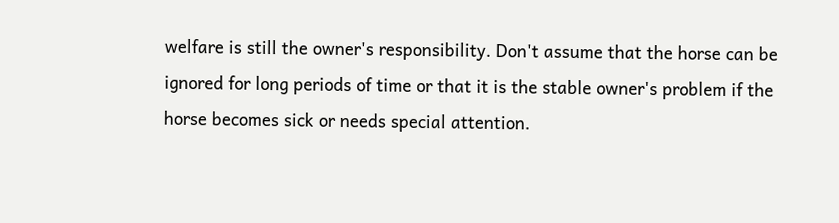welfare is still the owner's responsibility. Don't assume that the horse can be ignored for long periods of time or that it is the stable owner's problem if the horse becomes sick or needs special attention.